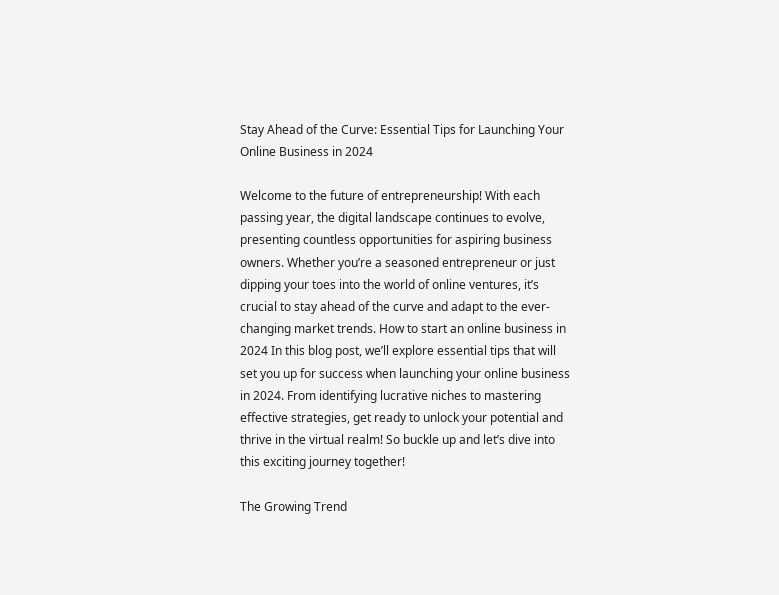Stay Ahead of the Curve: Essential Tips for Launching Your Online Business in 2024

Welcome to the future of entrepreneurship! With each passing year, the digital landscape continues to evolve, presenting countless opportunities for aspiring business owners. Whether you’re a seasoned entrepreneur or just dipping your toes into the world of online ventures, it’s crucial to stay ahead of the curve and adapt to the ever-changing market trends. How to start an online business in 2024 In this blog post, we’ll explore essential tips that will set you up for success when launching your online business in 2024. From identifying lucrative niches to mastering effective strategies, get ready to unlock your potential and thrive in the virtual realm! So buckle up and let’s dive into this exciting journey together!

The Growing Trend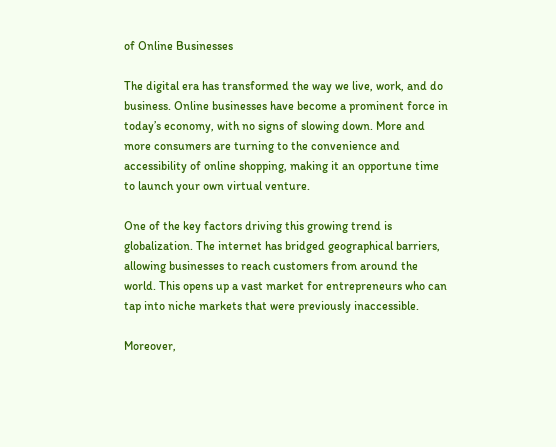of Online Businesses

The digital era has transformed the way we live, work, and do business. Online businesses have become a prominent force in today’s economy, with no signs of slowing down. More and more consumers are turning to the convenience and accessibility of online shopping, making it an opportune time to launch your own virtual venture.

One of the key factors driving this growing trend is globalization. The internet has bridged geographical barriers, allowing businesses to reach customers from around the world. This opens up a vast market for entrepreneurs who can tap into niche markets that were previously inaccessible.

Moreover,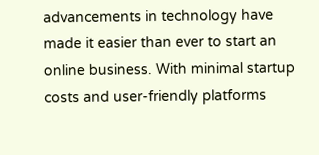advancements in technology have made it easier than ever to start an online business. With minimal startup costs and user-friendly platforms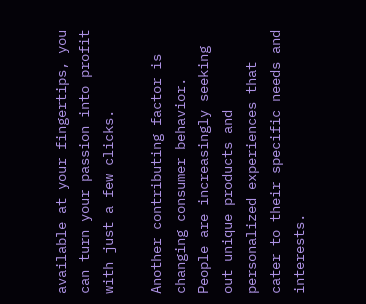available at your fingertips, you can turn your passion into profit with just a few clicks.

Another contributing factor is changing consumer behavior. People are increasingly seeking out unique products and personalized experiences that cater to their specific needs and interests.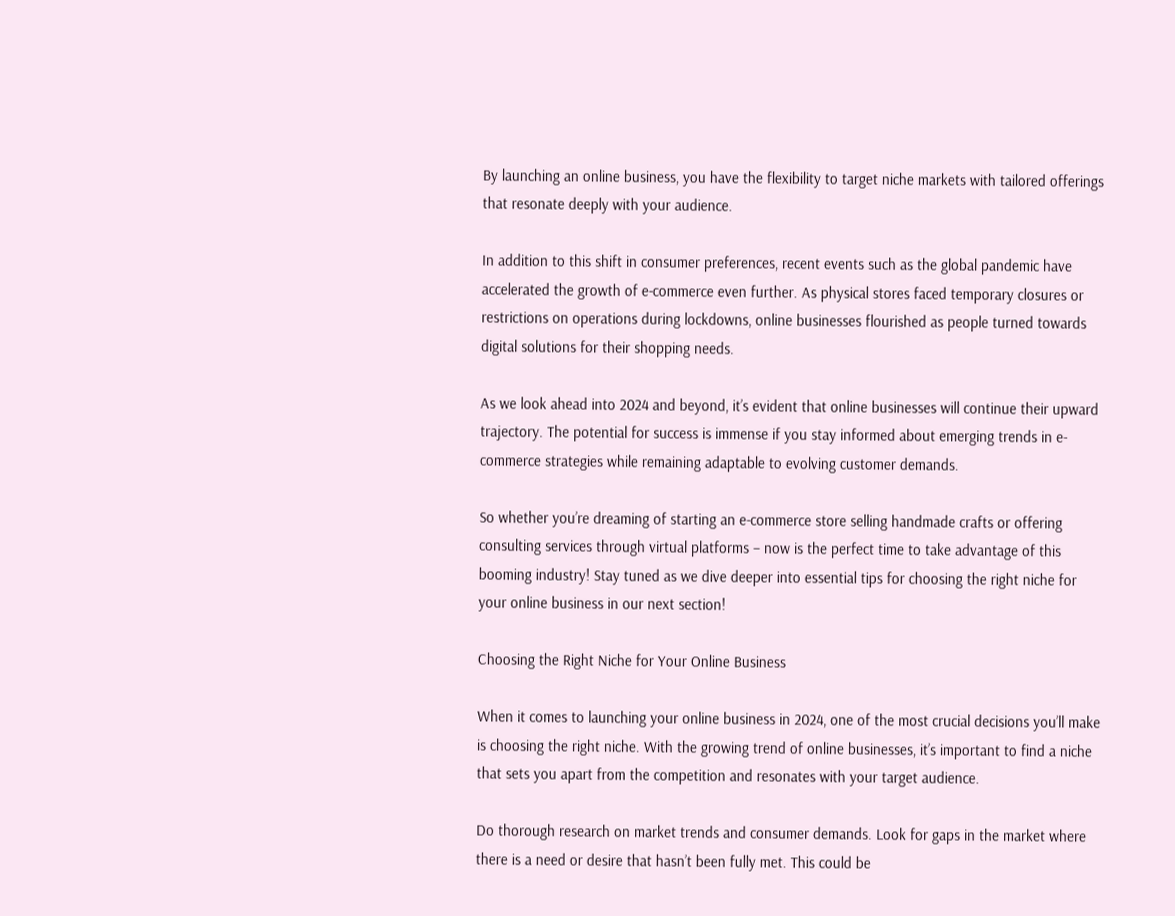By launching an online business, you have the flexibility to target niche markets with tailored offerings that resonate deeply with your audience.

In addition to this shift in consumer preferences, recent events such as the global pandemic have accelerated the growth of e-commerce even further. As physical stores faced temporary closures or restrictions on operations during lockdowns, online businesses flourished as people turned towards digital solutions for their shopping needs.

As we look ahead into 2024 and beyond, it’s evident that online businesses will continue their upward trajectory. The potential for success is immense if you stay informed about emerging trends in e-commerce strategies while remaining adaptable to evolving customer demands.

So whether you’re dreaming of starting an e-commerce store selling handmade crafts or offering consulting services through virtual platforms – now is the perfect time to take advantage of this booming industry! Stay tuned as we dive deeper into essential tips for choosing the right niche for your online business in our next section!

Choosing the Right Niche for Your Online Business

When it comes to launching your online business in 2024, one of the most crucial decisions you’ll make is choosing the right niche. With the growing trend of online businesses, it’s important to find a niche that sets you apart from the competition and resonates with your target audience.

Do thorough research on market trends and consumer demands. Look for gaps in the market where there is a need or desire that hasn’t been fully met. This could be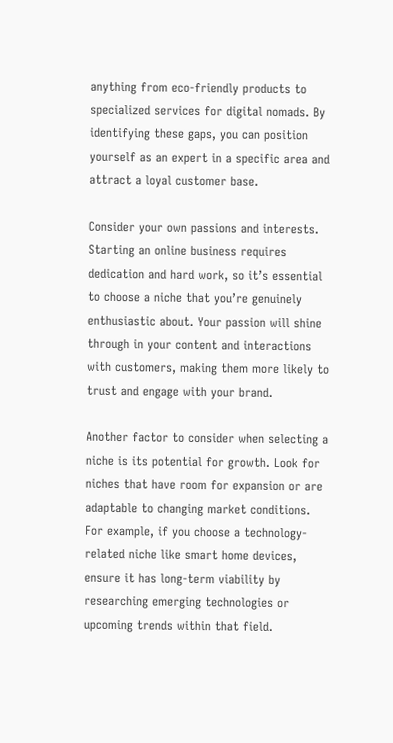anything from eco-friendly products to specialized services for digital nomads. By identifying these gaps, you can position yourself as an expert in a specific area and attract a loyal customer base.

Consider your own passions and interests. Starting an online business requires dedication and hard work, so it’s essential to choose a niche that you’re genuinely enthusiastic about. Your passion will shine through in your content and interactions with customers, making them more likely to trust and engage with your brand.

Another factor to consider when selecting a niche is its potential for growth. Look for niches that have room for expansion or are adaptable to changing market conditions. For example, if you choose a technology-related niche like smart home devices, ensure it has long-term viability by researching emerging technologies or upcoming trends within that field.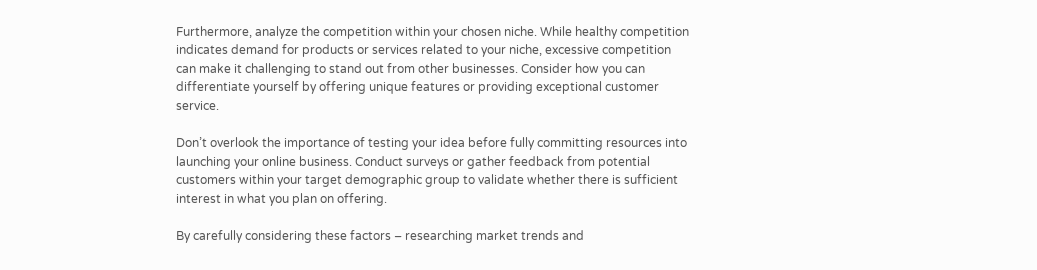Furthermore, analyze the competition within your chosen niche. While healthy competition indicates demand for products or services related to your niche, excessive competition can make it challenging to stand out from other businesses. Consider how you can differentiate yourself by offering unique features or providing exceptional customer service.

Don’t overlook the importance of testing your idea before fully committing resources into launching your online business. Conduct surveys or gather feedback from potential customers within your target demographic group to validate whether there is sufficient interest in what you plan on offering.

By carefully considering these factors – researching market trends and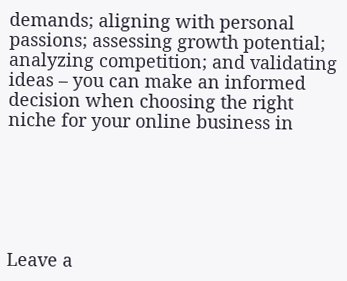demands; aligning with personal passions; assessing growth potential; analyzing competition; and validating ideas – you can make an informed decision when choosing the right niche for your online business in






Leave a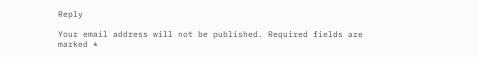Reply

Your email address will not be published. Required fields are marked *